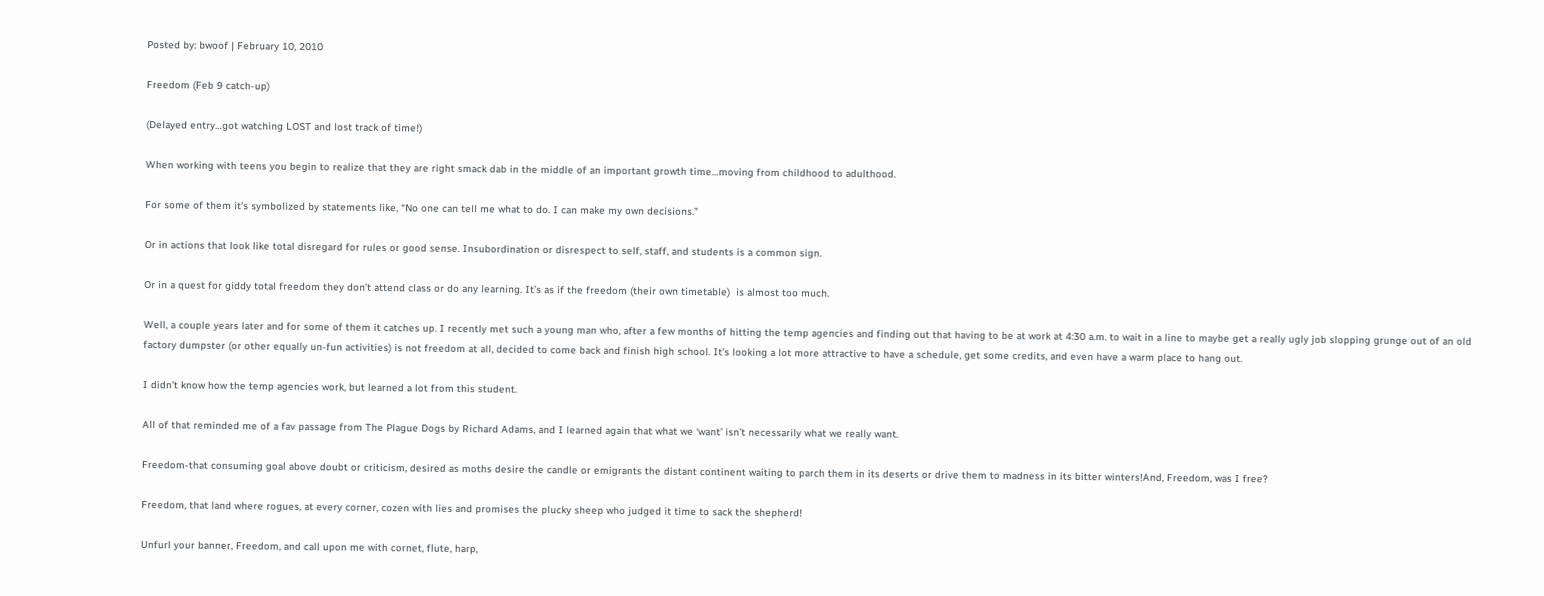Posted by: bwoof | February 10, 2010

Freedom (Feb 9 catch-up)

(Delayed entry…got watching LOST and lost track of time!)

When working with teens you begin to realize that they are right smack dab in the middle of an important growth time…moving from childhood to adulthood.

For some of them it’s symbolized by statements like, “No one can tell me what to do. I can make my own decisions.”

Or in actions that look like total disregard for rules or good sense. Insubordination or disrespect to self, staff, and students is a common sign.

Or in a quest for giddy total freedom they don’t attend class or do any learning. It’s as if the freedom (their own timetable)  is almost too much.

Well, a couple years later and for some of them it catches up. I recently met such a young man who, after a few months of hitting the temp agencies and finding out that having to be at work at 4:30 a.m. to wait in a line to maybe get a really ugly job slopping grunge out of an old factory dumpster (or other equally un-fun activities) is not freedom at all, decided to come back and finish high school. It’s looking a lot more attractive to have a schedule, get some credits, and even have a warm place to hang out.

I didn’t know how the temp agencies work, but learned a lot from this student.

All of that reminded me of a fav passage from The Plague Dogs by Richard Adams, and I learned again that what we ‘want’ isn’t necessarily what we really want.

Freedom-that consuming goal above doubt or criticism, desired as moths desire the candle or emigrants the distant continent waiting to parch them in its deserts or drive them to madness in its bitter winters!And, Freedom, was I free?

Freedom, that land where rogues, at every corner, cozen with lies and promises the plucky sheep who judged it time to sack the shepherd!

Unfurl your banner, Freedom, and call upon me with cornet, flute, harp,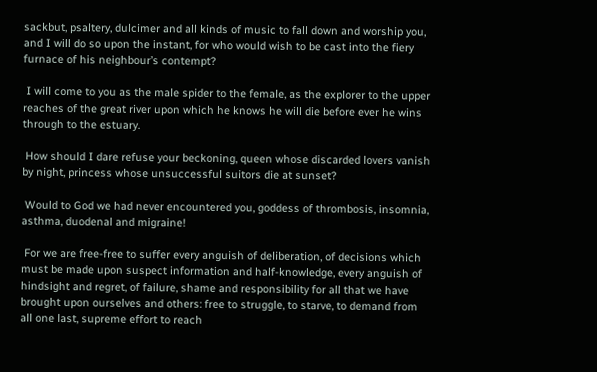sackbut, psaltery, dulcimer and all kinds of music to fall down and worship you, and I will do so upon the instant, for who would wish to be cast into the fiery furnace of his neighbour’s contempt?

 I will come to you as the male spider to the female, as the explorer to the upper reaches of the great river upon which he knows he will die before ever he wins through to the estuary.

 How should I dare refuse your beckoning, queen whose discarded lovers vanish by night, princess whose unsuccessful suitors die at sunset?

 Would to God we had never encountered you, goddess of thrombosis, insomnia, asthma, duodenal and migraine!

 For we are free-free to suffer every anguish of deliberation, of decisions which must be made upon suspect information and half-knowledge, every anguish of hindsight and regret, of failure, shame and responsibility for all that we have brought upon ourselves and others: free to struggle, to starve, to demand from all one last, supreme effort to reach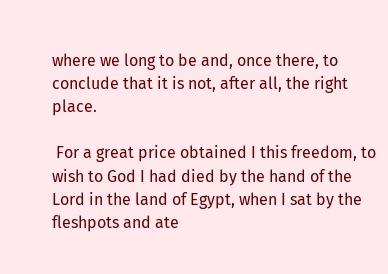where we long to be and, once there, to conclude that it is not, after all, the right place.

 For a great price obtained I this freedom, to wish to God I had died by the hand of the Lord in the land of Egypt, when I sat by the fleshpots and ate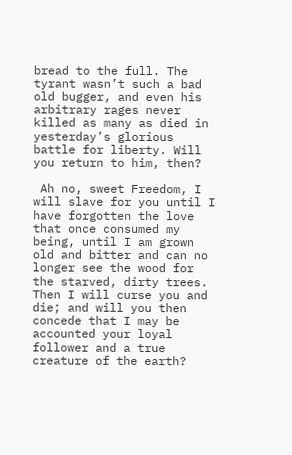bread to the full. The tyrant wasn’t such a bad old bugger, and even his arbitrary rages never killed as many as died in yesterday’s glorious battle for liberty. Will you return to him, then?

 Ah no, sweet Freedom, I will slave for you until I have forgotten the love that once consumed my being, until I am grown old and bitter and can no longer see the wood for the starved, dirty trees. Then I will curse you and die; and will you then concede that I may be accounted your loyal follower and a true creature of the earth?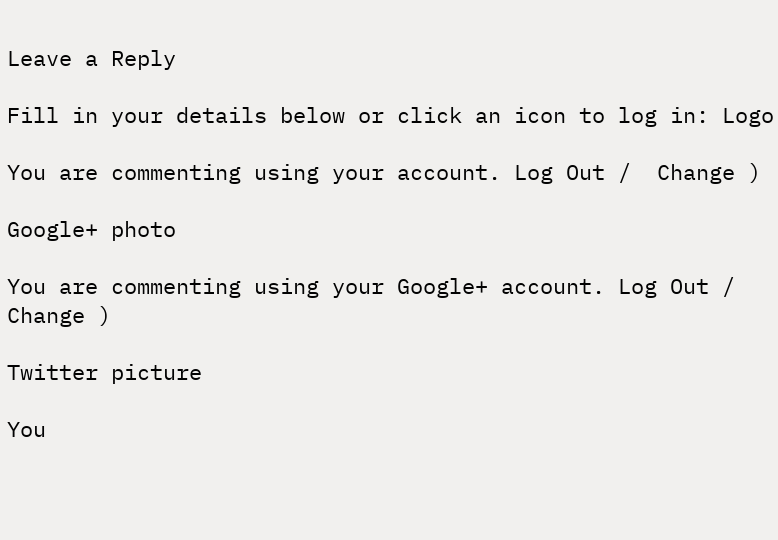Leave a Reply

Fill in your details below or click an icon to log in: Logo

You are commenting using your account. Log Out /  Change )

Google+ photo

You are commenting using your Google+ account. Log Out /  Change )

Twitter picture

You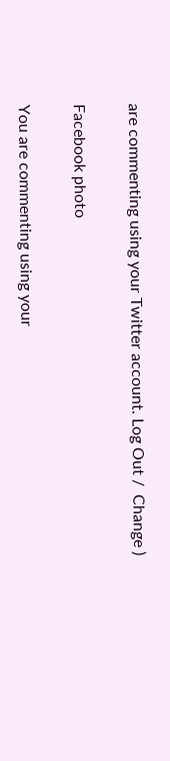are commenting using your Twitter account. Log Out /  Change )

Facebook photo

You are commenting using your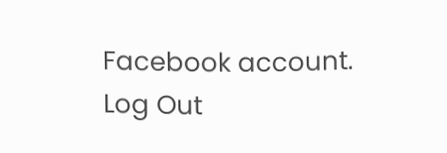Facebook account. Log Out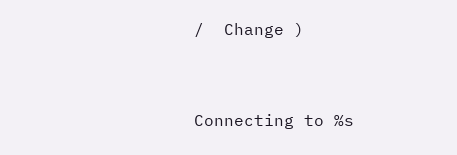/  Change )


Connecting to %s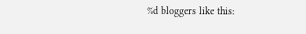%d bloggers like this: